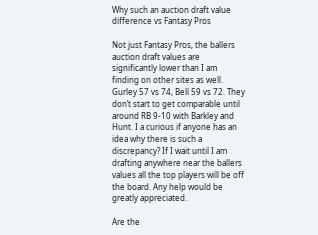Why such an auction draft value difference vs Fantasy Pros

Not just Fantasy Pros, the ballers auction draft values are significantly lower than I am finding on other sites as well. Gurley 57 vs 74, Bell 59 vs 72. They don’t start to get comparable until around RB 9-10 with Barkley and Hunt. I a curious if anyone has an idea why there is such a discrepancy? If I wait until I am drafting anywhere near the ballers values all the top players will be off the board. Any help would be greatly appreciated.

Are the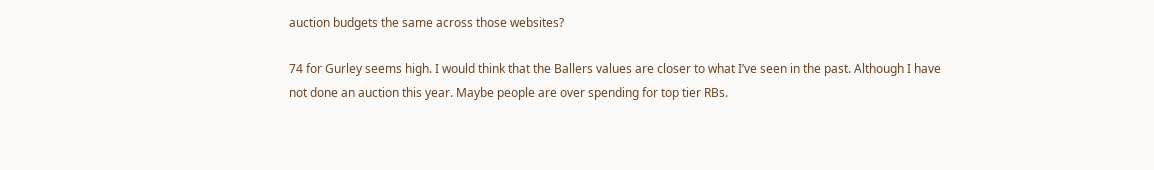auction budgets the same across those websites?

74 for Gurley seems high. I would think that the Ballers values are closer to what I’ve seen in the past. Although I have not done an auction this year. Maybe people are over spending for top tier RBs.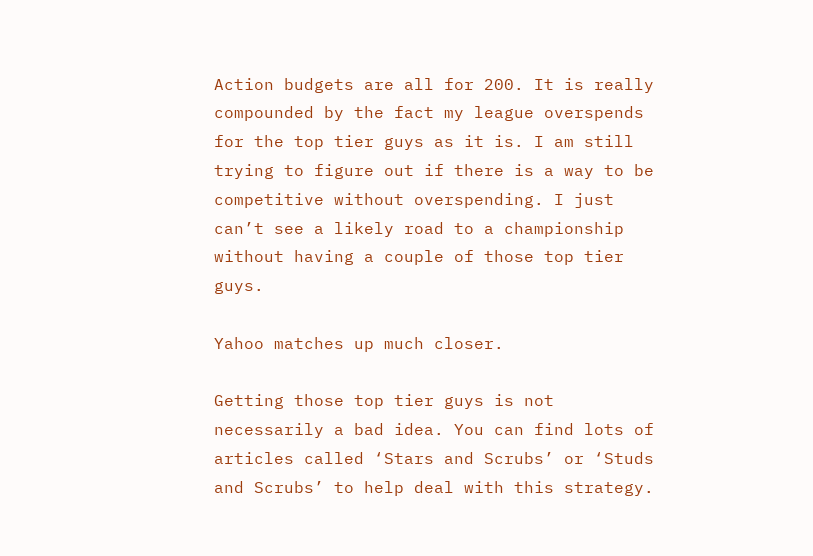Action budgets are all for 200. It is really compounded by the fact my league overspends for the top tier guys as it is. I am still trying to figure out if there is a way to be competitive without overspending. I just can’t see a likely road to a championship without having a couple of those top tier guys.

Yahoo matches up much closer.

Getting those top tier guys is not necessarily a bad idea. You can find lots of articles called ‘Stars and Scrubs’ or ‘Studs and Scrubs’ to help deal with this strategy.